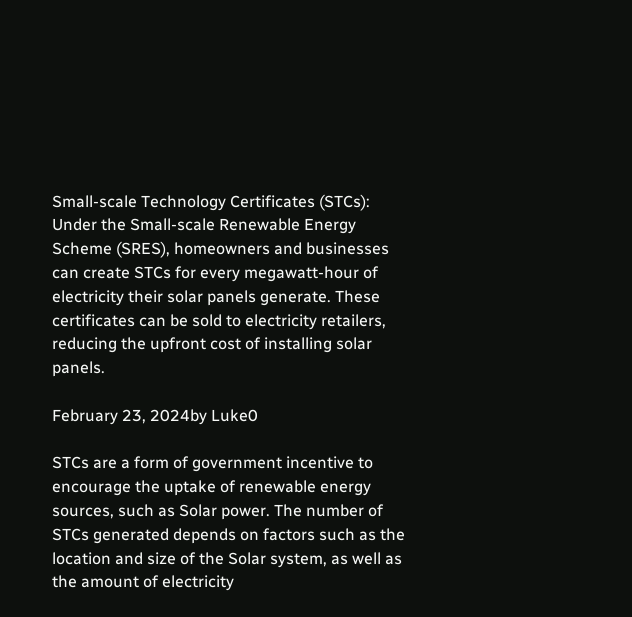Small-scale Technology Certificates (STCs): Under the Small-scale Renewable Energy Scheme (SRES), homeowners and businesses can create STCs for every megawatt-hour of electricity their solar panels generate. These certificates can be sold to electricity retailers, reducing the upfront cost of installing solar panels.

February 23, 2024by Luke0

STCs are a form of government incentive to encourage the uptake of renewable energy sources, such as Solar power. The number of STCs generated depends on factors such as the location and size of the Solar system, as well as the amount of electricity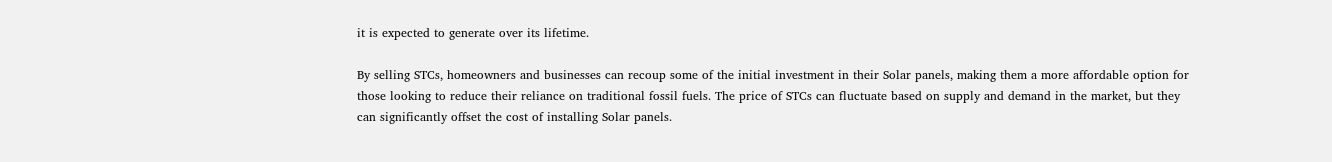it is expected to generate over its lifetime.

By selling STCs, homeowners and businesses can recoup some of the initial investment in their Solar panels, making them a more affordable option for those looking to reduce their reliance on traditional fossil fuels. The price of STCs can fluctuate based on supply and demand in the market, but they can significantly offset the cost of installing Solar panels.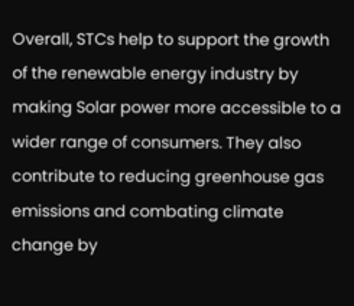Overall, STCs help to support the growth of the renewable energy industry by making Solar power more accessible to a wider range of consumers. They also contribute to reducing greenhouse gas emissions and combating climate change by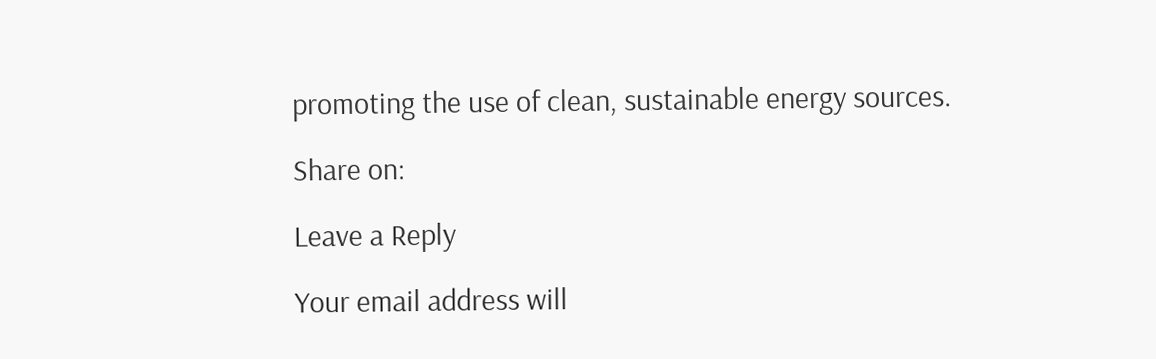promoting the use of clean, sustainable energy sources.

Share on:

Leave a Reply

Your email address will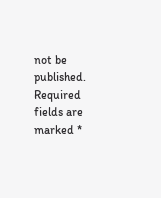not be published. Required fields are marked *